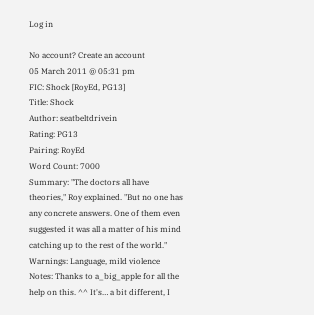Log in

No account? Create an account
05 March 2011 @ 05:31 pm
FIC: Shock [RoyEd, PG13]
Title: Shock
Author: seatbeltdrivein
Rating: PG13
Pairing: RoyEd
Word Count: 7000
Summary: "The doctors all have theories," Roy explained. "But no one has any concrete answers. One of them even suggested it was all a matter of his mind catching up to the rest of the world."
Warnings: Language, mild violence
Notes: Thanks to a_big_apple for all the help on this. ^^ It's… a bit different, I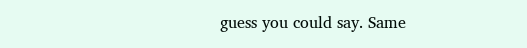guess you could say. Same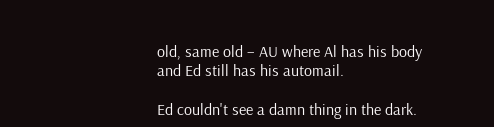old, same old – AU where Al has his body and Ed still has his automail.

Ed couldn't see a damn thing in the dark.